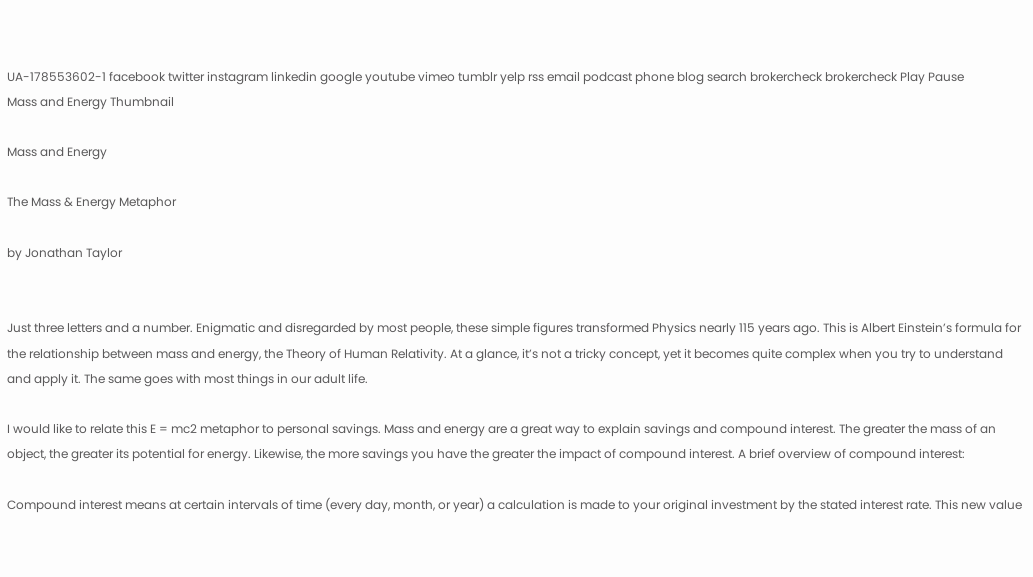UA-178553602-1 facebook twitter instagram linkedin google youtube vimeo tumblr yelp rss email podcast phone blog search brokercheck brokercheck Play Pause
Mass and Energy Thumbnail

Mass and Energy

The Mass & Energy Metaphor

by Jonathan Taylor


Just three letters and a number. Enigmatic and disregarded by most people, these simple figures transformed Physics nearly 115 years ago. This is Albert Einstein’s formula for the relationship between mass and energy, the Theory of Human Relativity. At a glance, it’s not a tricky concept, yet it becomes quite complex when you try to understand and apply it. The same goes with most things in our adult life.

I would like to relate this E = mc2 metaphor to personal savings. Mass and energy are a great way to explain savings and compound interest. The greater the mass of an object, the greater its potential for energy. Likewise, the more savings you have the greater the impact of compound interest. A brief overview of compound interest:

Compound interest means at certain intervals of time (every day, month, or year) a calculation is made to your original investment by the stated interest rate. This new value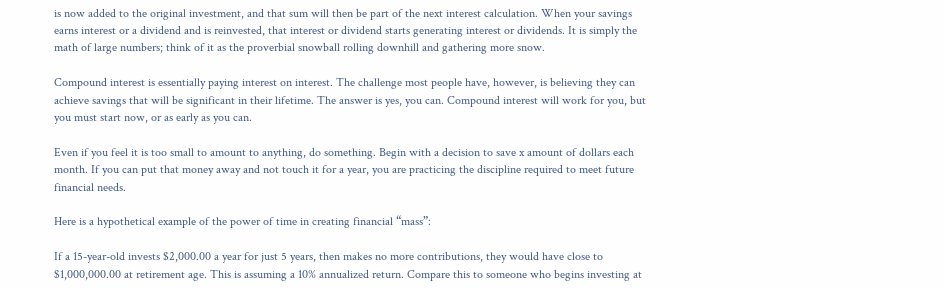is now added to the original investment, and that sum will then be part of the next interest calculation. When your savings earns interest or a dividend and is reinvested, that interest or dividend starts generating interest or dividends. It is simply the math of large numbers; think of it as the proverbial snowball rolling downhill and gathering more snow.

Compound interest is essentially paying interest on interest. The challenge most people have, however, is believing they can achieve savings that will be significant in their lifetime. The answer is yes, you can. Compound interest will work for you, but you must start now, or as early as you can.

Even if you feel it is too small to amount to anything, do something. Begin with a decision to save x amount of dollars each month. If you can put that money away and not touch it for a year, you are practicing the discipline required to meet future financial needs.

Here is a hypothetical example of the power of time in creating financial “mass”:

If a 15-year-old invests $2,000.00 a year for just 5 years, then makes no more contributions, they would have close to $1,000,000.00 at retirement age. This is assuming a 10% annualized return. Compare this to someone who begins investing at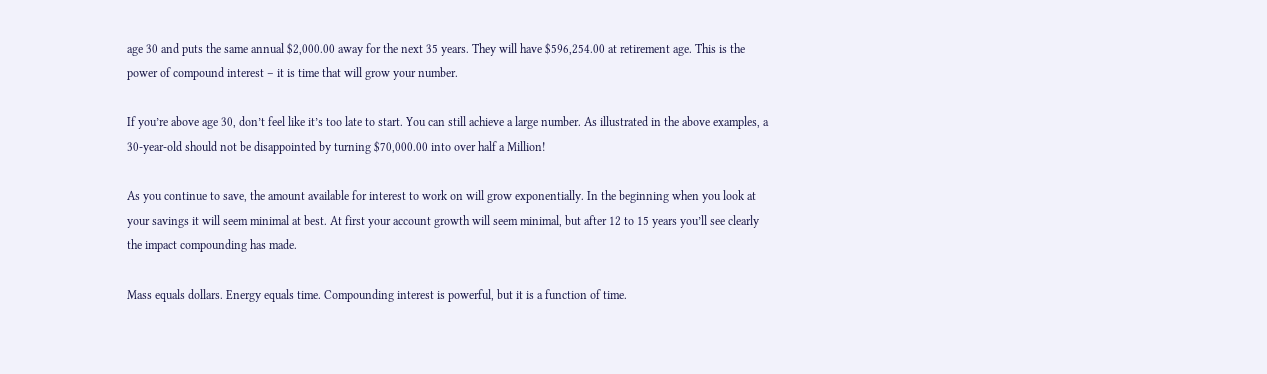age 30 and puts the same annual $2,000.00 away for the next 35 years. They will have $596,254.00 at retirement age. This is the power of compound interest – it is time that will grow your number.

If you’re above age 30, don’t feel like it’s too late to start. You can still achieve a large number. As illustrated in the above examples, a 30-year-old should not be disappointed by turning $70,000.00 into over half a Million!

As you continue to save, the amount available for interest to work on will grow exponentially. In the beginning when you look at your savings it will seem minimal at best. At first your account growth will seem minimal, but after 12 to 15 years you’ll see clearly the impact compounding has made.

Mass equals dollars. Energy equals time. Compounding interest is powerful, but it is a function of time.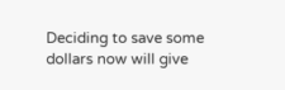Deciding to save some dollars now will give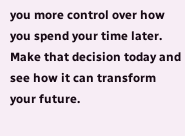you more control over how you spend your time later. Make that decision today and see how it can transform your future.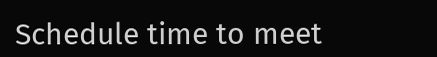Schedule time to meet